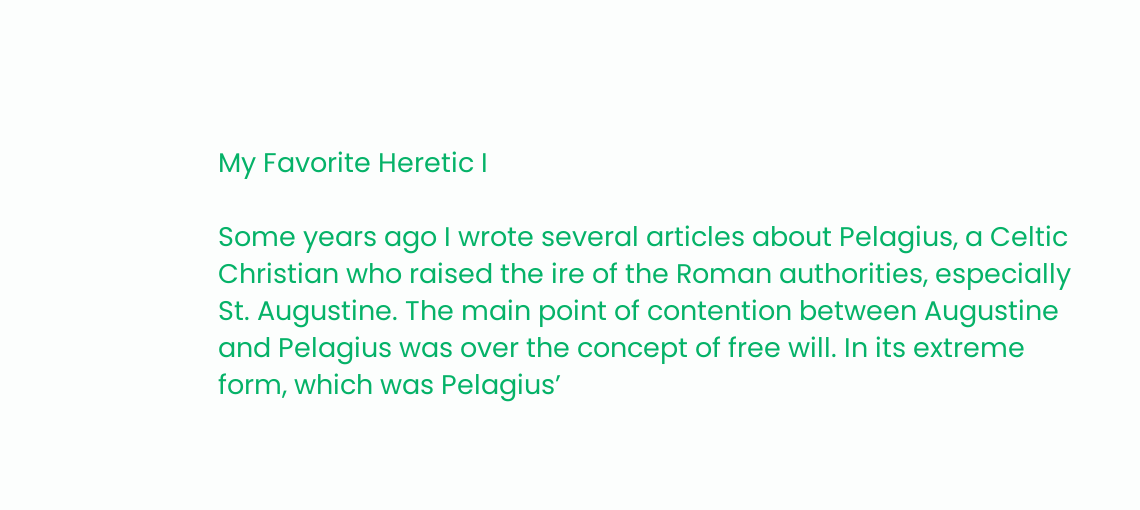My Favorite Heretic I

Some years ago I wrote several articles about Pelagius, a Celtic Christian who raised the ire of the Roman authorities, especially St. Augustine. The main point of contention between Augustine and Pelagius was over the concept of free will. In its extreme form, which was Pelagius’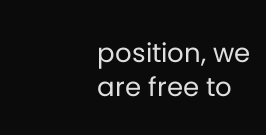position, we are free to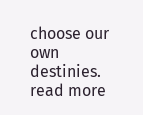choose our own destinies. read more